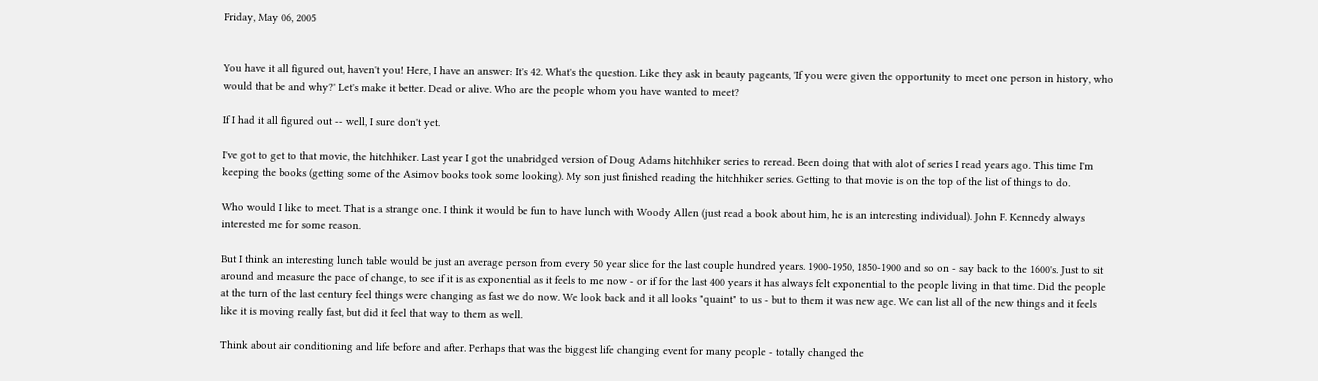Friday, May 06, 2005


You have it all figured out, haven't you! Here, I have an answer: It's 42. What's the question. Like they ask in beauty pageants, 'If you were given the opportunity to meet one person in history, who would that be and why?' Let's make it better. Dead or alive. Who are the people whom you have wanted to meet?

If I had it all figured out -- well, I sure don't yet.

I've got to get to that movie, the hitchhiker. Last year I got the unabridged version of Doug Adams hitchhiker series to reread. Been doing that with alot of series I read years ago. This time I'm keeping the books (getting some of the Asimov books took some looking). My son just finished reading the hitchhiker series. Getting to that movie is on the top of the list of things to do.

Who would I like to meet. That is a strange one. I think it would be fun to have lunch with Woody Allen (just read a book about him, he is an interesting individual). John F. Kennedy always interested me for some reason.

But I think an interesting lunch table would be just an average person from every 50 year slice for the last couple hundred years. 1900-1950, 1850-1900 and so on - say back to the 1600's. Just to sit around and measure the pace of change, to see if it is as exponential as it feels to me now - or if for the last 400 years it has always felt exponential to the people living in that time. Did the people at the turn of the last century feel things were changing as fast we do now. We look back and it all looks "quaint" to us - but to them it was new age. We can list all of the new things and it feels like it is moving really fast, but did it feel that way to them as well.

Think about air conditioning and life before and after. Perhaps that was the biggest life changing event for many people - totally changed the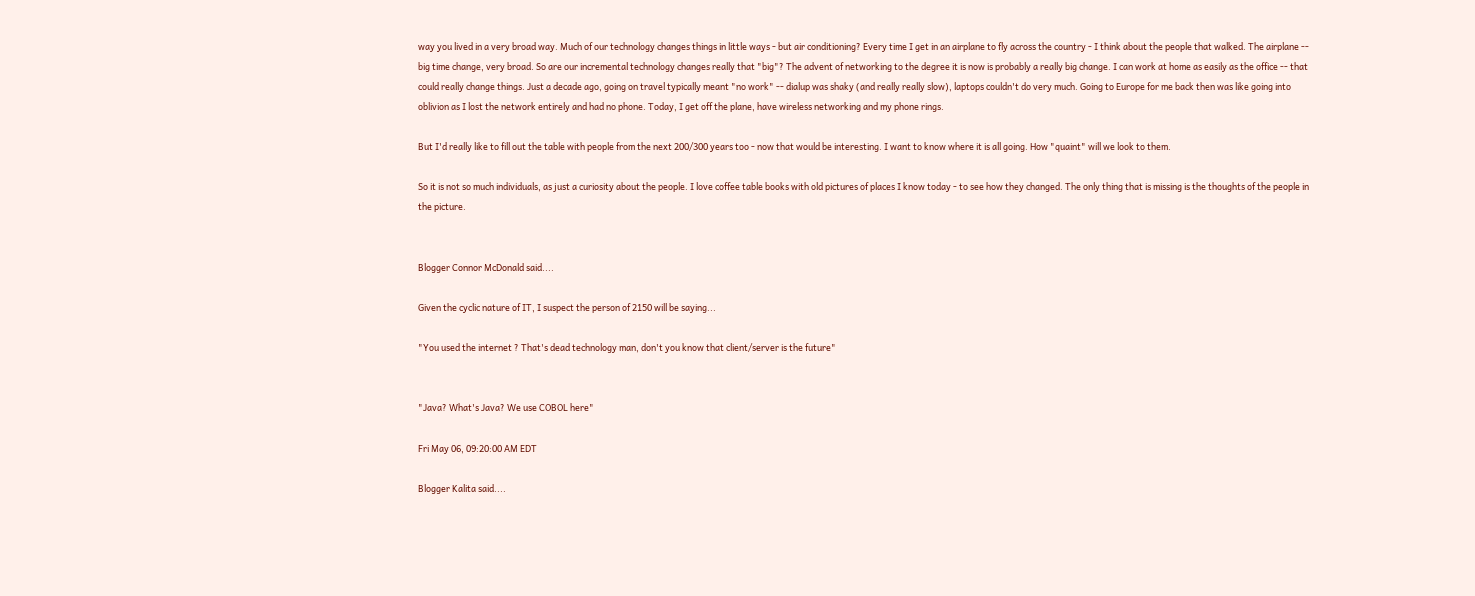way you lived in a very broad way. Much of our technology changes things in little ways - but air conditioning? Every time I get in an airplane to fly across the country - I think about the people that walked. The airplane -- big time change, very broad. So are our incremental technology changes really that "big"? The advent of networking to the degree it is now is probably a really big change. I can work at home as easily as the office -- that could really change things. Just a decade ago, going on travel typically meant "no work" -- dialup was shaky (and really really slow), laptops couldn't do very much. Going to Europe for me back then was like going into oblivion as I lost the network entirely and had no phone. Today, I get off the plane, have wireless networking and my phone rings.

But I'd really like to fill out the table with people from the next 200/300 years too - now that would be interesting. I want to know where it is all going. How "quaint" will we look to them.

So it is not so much individuals, as just a curiosity about the people. I love coffee table books with old pictures of places I know today - to see how they changed. The only thing that is missing is the thoughts of the people in the picture.


Blogger Connor McDonald said....

Given the cyclic nature of IT, I suspect the person of 2150 will be saying...

"You used the internet ? That's dead technology man, don't you know that client/server is the future"


"Java? What's Java? We use COBOL here"

Fri May 06, 09:20:00 AM EDT

Blogger Kalita said....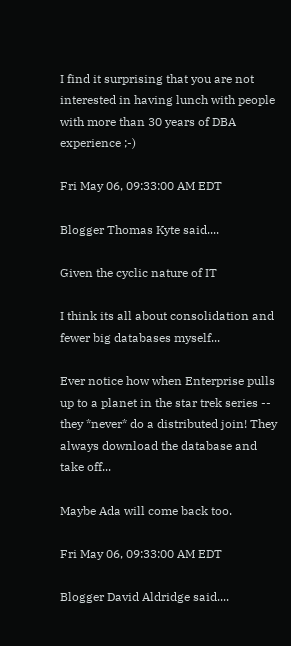I find it surprising that you are not interested in having lunch with people with more than 30 years of DBA experience ;-)

Fri May 06, 09:33:00 AM EDT

Blogger Thomas Kyte said....

Given the cyclic nature of IT

I think its all about consolidation and fewer big databases myself...

Ever notice how when Enterprise pulls up to a planet in the star trek series -- they *never* do a distributed join! They always download the database and take off...

Maybe Ada will come back too.

Fri May 06, 09:33:00 AM EDT

Blogger David Aldridge said....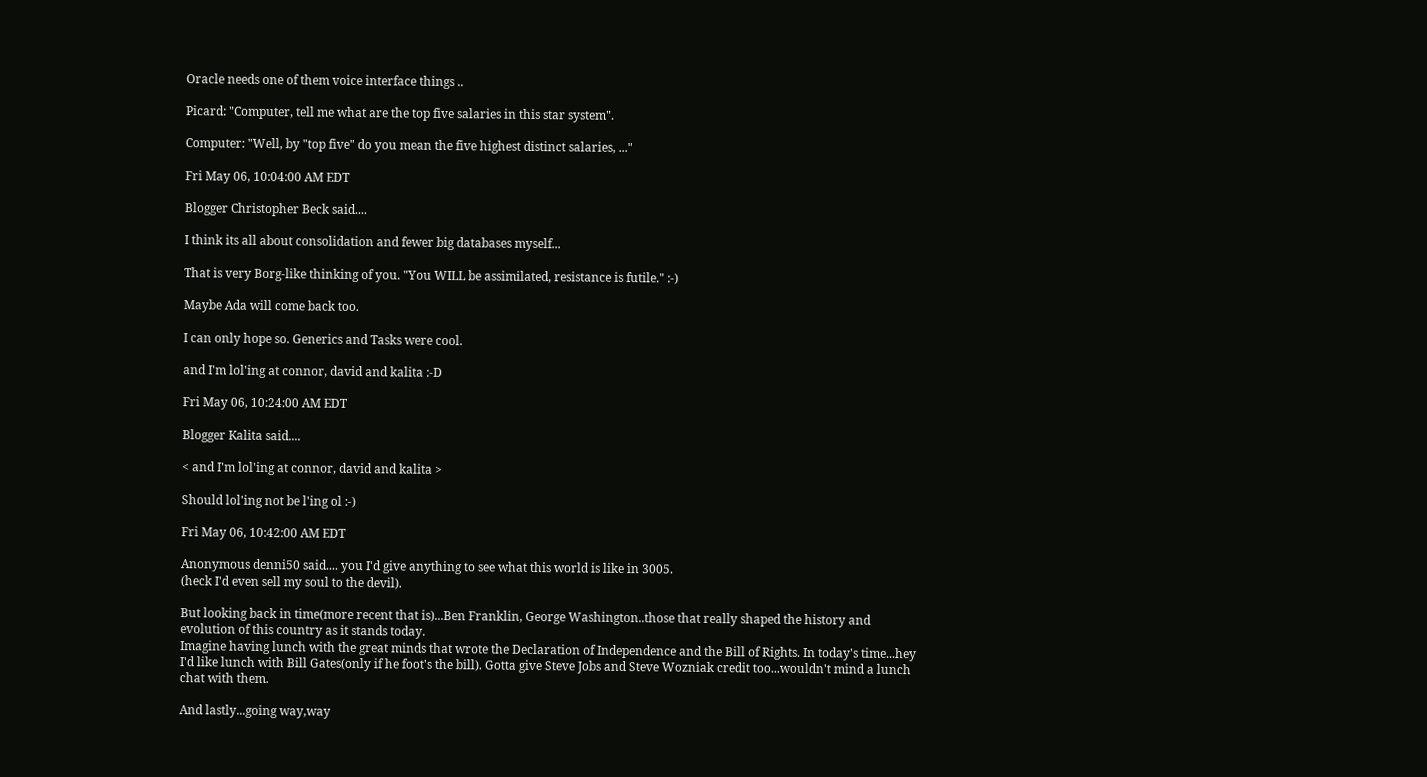Oracle needs one of them voice interface things ..

Picard: "Computer, tell me what are the top five salaries in this star system".

Computer: "Well, by "top five" do you mean the five highest distinct salaries, ..."

Fri May 06, 10:04:00 AM EDT

Blogger Christopher Beck said....

I think its all about consolidation and fewer big databases myself...

That is very Borg-like thinking of you. "You WILL be assimilated, resistance is futile." :-)

Maybe Ada will come back too.

I can only hope so. Generics and Tasks were cool.

and I'm lol'ing at connor, david and kalita :-D

Fri May 06, 10:24:00 AM EDT

Blogger Kalita said....

< and I'm lol'ing at connor, david and kalita >

Should lol'ing not be l'ing ol :-)

Fri May 06, 10:42:00 AM EDT

Anonymous denni50 said.... you I'd give anything to see what this world is like in 3005.
(heck I'd even sell my soul to the devil).

But looking back in time(more recent that is)...Ben Franklin, George Washington..those that really shaped the history and evolution of this country as it stands today.
Imagine having lunch with the great minds that wrote the Declaration of Independence and the Bill of Rights. In today's time...hey I'd like lunch with Bill Gates(only if he foot's the bill). Gotta give Steve Jobs and Steve Wozniak credit too...wouldn't mind a lunch chat with them.

And lastly...going way,way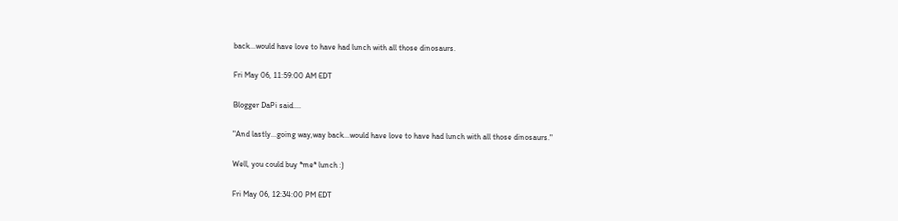back...would have love to have had lunch with all those dinosaurs.

Fri May 06, 11:59:00 AM EDT

Blogger DaPi said....

"And lastly...going way,way back...would have love to have had lunch with all those dinosaurs."

Well, you could buy *me* lunch :)

Fri May 06, 12:34:00 PM EDT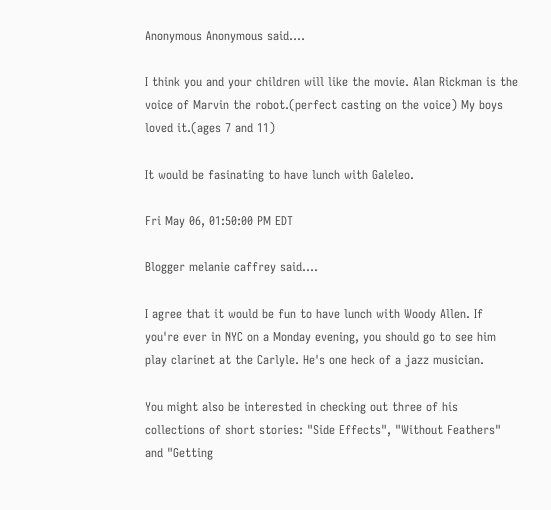Anonymous Anonymous said....

I think you and your children will like the movie. Alan Rickman is the voice of Marvin the robot.(perfect casting on the voice) My boys loved it.(ages 7 and 11)

It would be fasinating to have lunch with Galeleo.

Fri May 06, 01:50:00 PM EDT

Blogger melanie caffrey said....

I agree that it would be fun to have lunch with Woody Allen. If you're ever in NYC on a Monday evening, you should go to see him play clarinet at the Carlyle. He's one heck of a jazz musician.

You might also be interested in checking out three of his collections of short stories: "Side Effects", "Without Feathers" and "Getting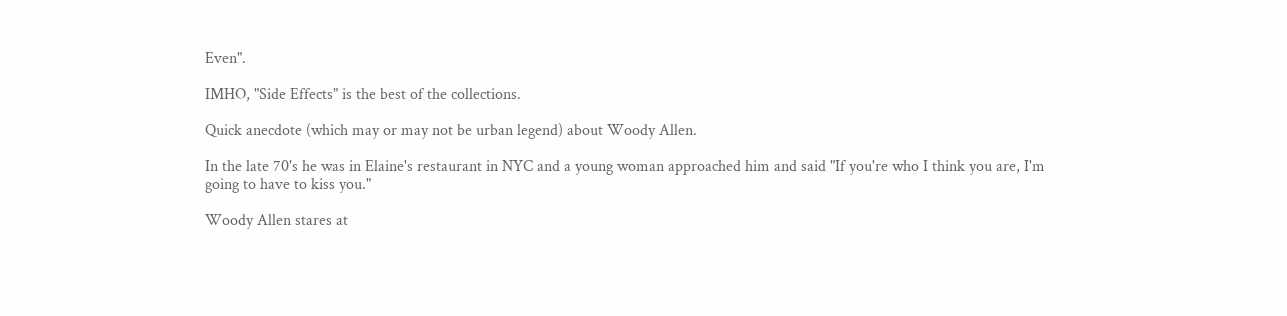Even".

IMHO, "Side Effects" is the best of the collections.

Quick anecdote (which may or may not be urban legend) about Woody Allen.

In the late 70's he was in Elaine's restaurant in NYC and a young woman approached him and said "If you're who I think you are, I'm going to have to kiss you."

Woody Allen stares at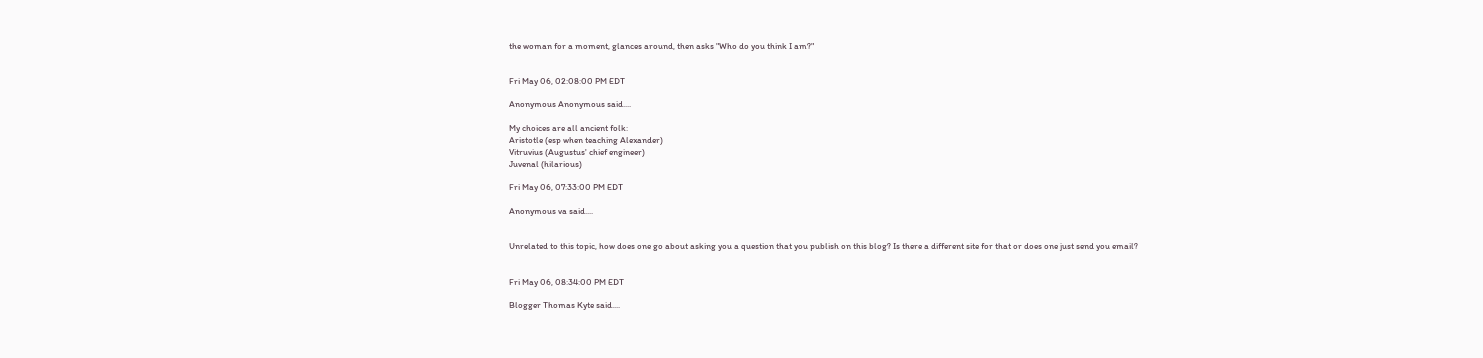the woman for a moment, glances around, then asks "Who do you think I am?"


Fri May 06, 02:08:00 PM EDT

Anonymous Anonymous said....

My choices are all ancient folk:
Aristotle (esp when teaching Alexander)
Vitruvius (Augustus' chief engineer)
Juvenal (hilarious)

Fri May 06, 07:33:00 PM EDT

Anonymous va said....


Unrelated to this topic, how does one go about asking you a question that you publish on this blog? Is there a different site for that or does one just send you email?


Fri May 06, 08:34:00 PM EDT

Blogger Thomas Kyte said....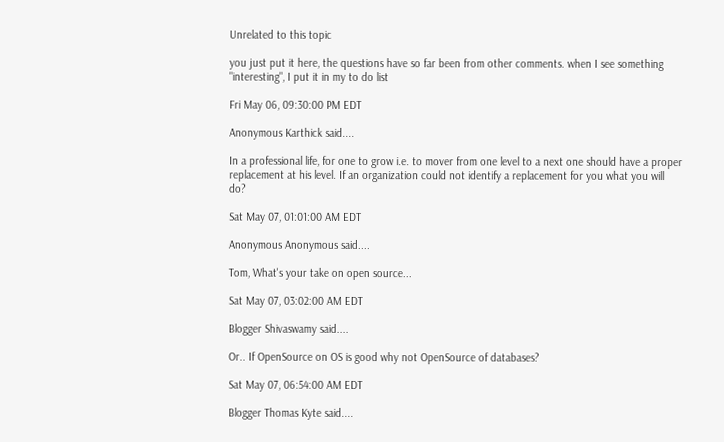Unrelated to this topic

you just put it here, the questions have so far been from other comments. when I see something "interesting", I put it in my to do list

Fri May 06, 09:30:00 PM EDT

Anonymous Karthick said....

In a professional life, for one to grow i.e. to mover from one level to a next one should have a proper replacement at his level. If an organization could not identify a replacement for you what you will do?

Sat May 07, 01:01:00 AM EDT

Anonymous Anonymous said....

Tom, What's your take on open source...

Sat May 07, 03:02:00 AM EDT

Blogger Shivaswamy said....

Or.. If OpenSource on OS is good why not OpenSource of databases?

Sat May 07, 06:54:00 AM EDT

Blogger Thomas Kyte said....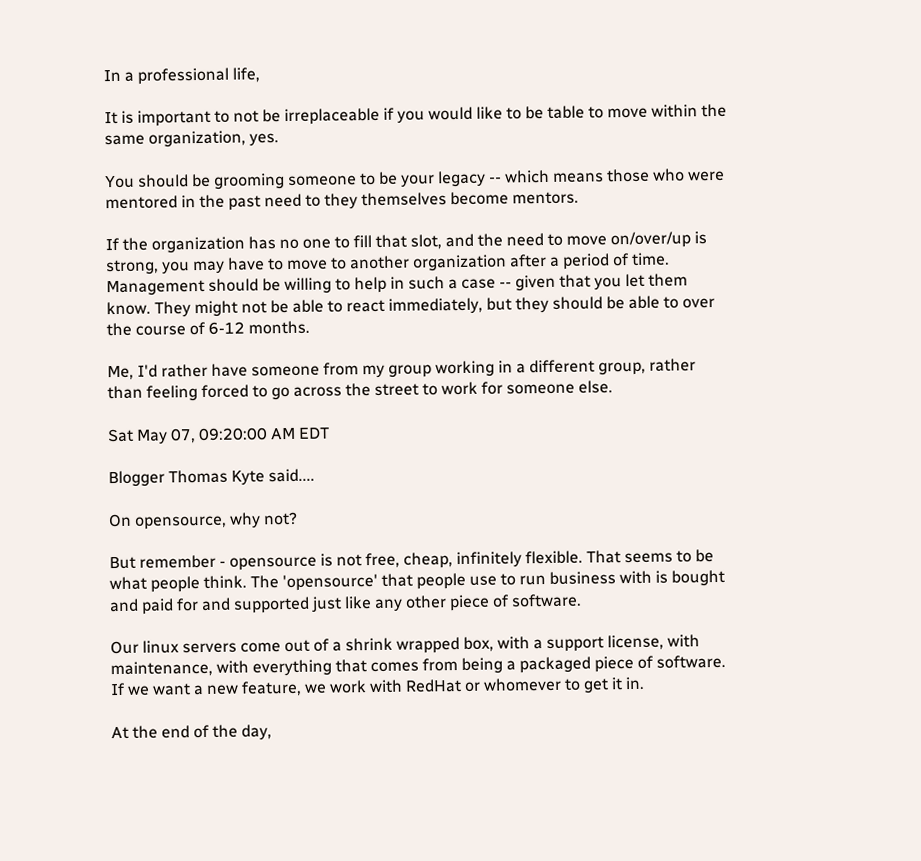In a professional life,

It is important to not be irreplaceable if you would like to be table to move within the same organization, yes.

You should be grooming someone to be your legacy -- which means those who were mentored in the past need to they themselves become mentors.

If the organization has no one to fill that slot, and the need to move on/over/up is strong, you may have to move to another organization after a period of time. Management should be willing to help in such a case -- given that you let them know. They might not be able to react immediately, but they should be able to over the course of 6-12 months.

Me, I'd rather have someone from my group working in a different group, rather than feeling forced to go across the street to work for someone else.

Sat May 07, 09:20:00 AM EDT

Blogger Thomas Kyte said....

On opensource, why not?

But remember - opensource is not free, cheap, infinitely flexible. That seems to be what people think. The 'opensource' that people use to run business with is bought and paid for and supported just like any other piece of software.

Our linux servers come out of a shrink wrapped box, with a support license, with maintenance, with everything that comes from being a packaged piece of software. If we want a new feature, we work with RedHat or whomever to get it in.

At the end of the day,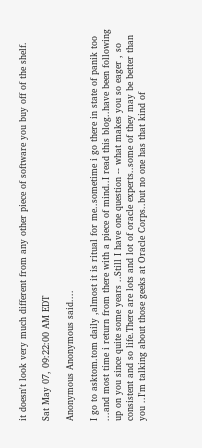it doesn't look very much different from any other piece of software you buy off of the shelf.

Sat May 07, 09:22:00 AM EDT

Anonymous Anonymous said....

I go to asktom.tom daily ,almost it is ritual for me..sometime i go there in state of panik too ...and most time i return from there with a piece of mind..I read this blog..have been following up on you since quite some years ..Still I have one question -- what makes you so eager , so consistent and so life.There are lots and lot of oracle experts..some of they may be better than you ..I'm talking about those geeks at Oracle Corps..but no one has that kind of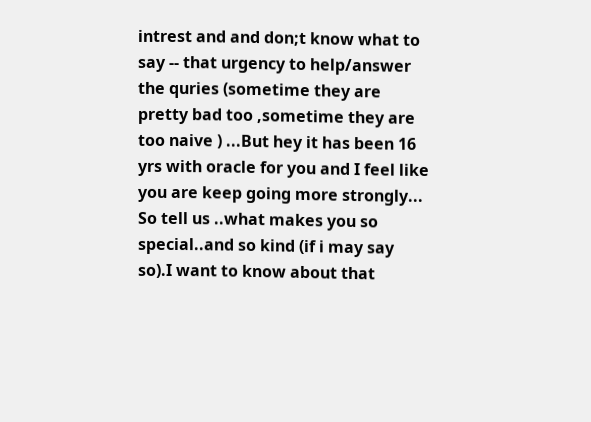intrest and and don;t know what to say -- that urgency to help/answer the quries (sometime they are pretty bad too ,sometime they are too naive ) ...But hey it has been 16 yrs with oracle for you and I feel like you are keep going more strongly...
So tell us ..what makes you so special..and so kind (if i may say so).I want to know about that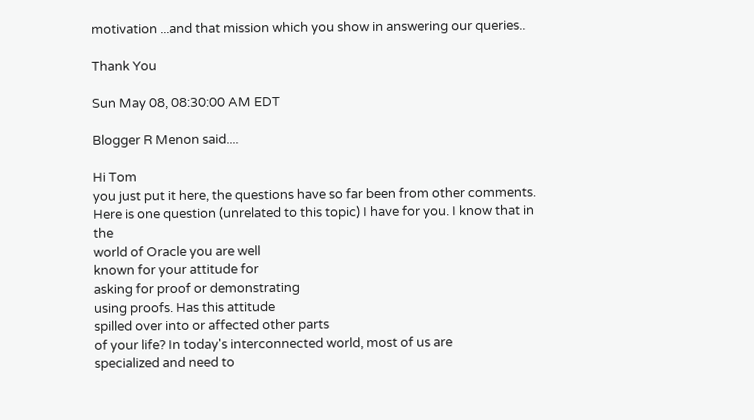motivation ...and that mission which you show in answering our queries..

Thank You

Sun May 08, 08:30:00 AM EDT

Blogger R Menon said....

Hi Tom
you just put it here, the questions have so far been from other comments.
Here is one question (unrelated to this topic) I have for you. I know that in the
world of Oracle you are well
known for your attitude for
asking for proof or demonstrating
using proofs. Has this attitude
spilled over into or affected other parts
of your life? In today's interconnected world, most of us are
specialized and need to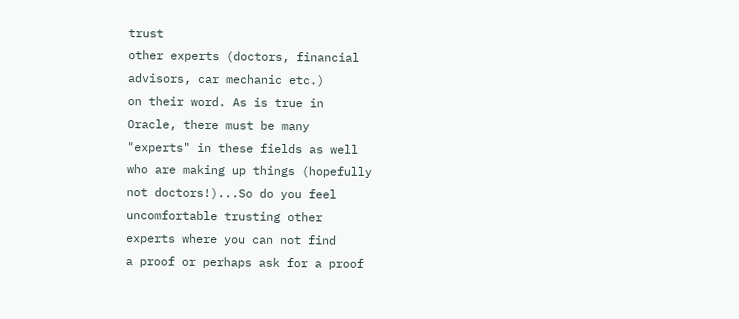trust
other experts (doctors, financial
advisors, car mechanic etc.)
on their word. As is true in
Oracle, there must be many
"experts" in these fields as well
who are making up things (hopefully
not doctors!)...So do you feel
uncomfortable trusting other
experts where you can not find
a proof or perhaps ask for a proof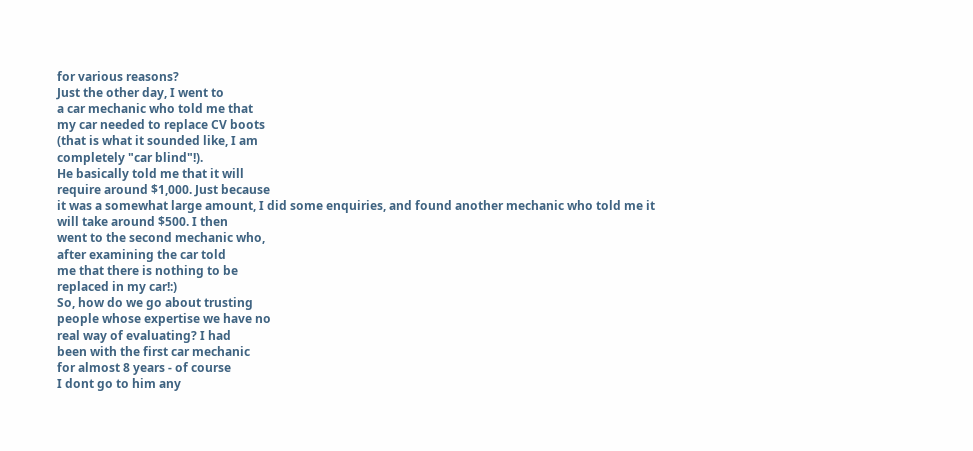for various reasons?
Just the other day, I went to
a car mechanic who told me that
my car needed to replace CV boots
(that is what it sounded like, I am
completely "car blind"!).
He basically told me that it will
require around $1,000. Just because
it was a somewhat large amount, I did some enquiries, and found another mechanic who told me it
will take around $500. I then
went to the second mechanic who,
after examining the car told
me that there is nothing to be
replaced in my car!:)
So, how do we go about trusting
people whose expertise we have no
real way of evaluating? I had
been with the first car mechanic
for almost 8 years - of course
I dont go to him any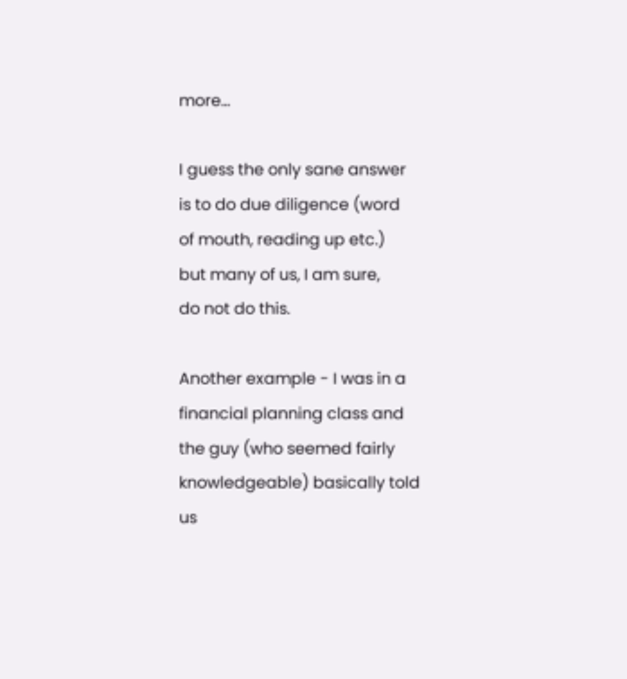more...

I guess the only sane answer
is to do due diligence (word
of mouth, reading up etc.)
but many of us, I am sure,
do not do this.

Another example - I was in a
financial planning class and
the guy (who seemed fairly
knowledgeable) basically told
us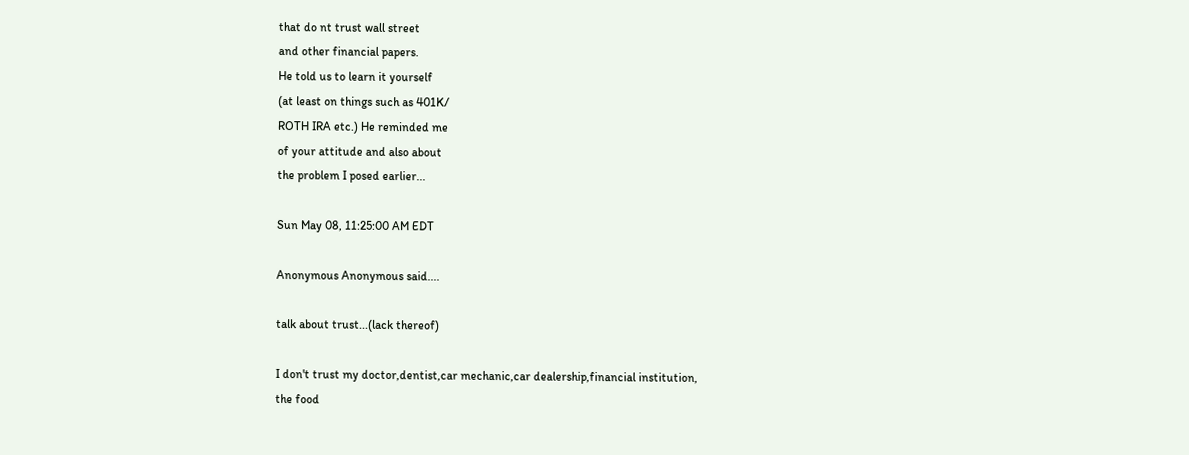that do nt trust wall street
and other financial papers.
He told us to learn it yourself
(at least on things such as 401K/
ROTH IRA etc.) He reminded me
of your attitude and also about
the problem I posed earlier...

Sun May 08, 11:25:00 AM EDT

Anonymous Anonymous said....

talk about trust...(lack thereof)

I don't trust my doctor,dentist,car mechanic,car dealership,financial institution,
the food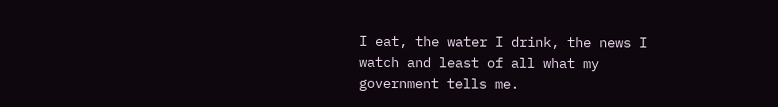I eat, the water I drink, the news I watch and least of all what my government tells me.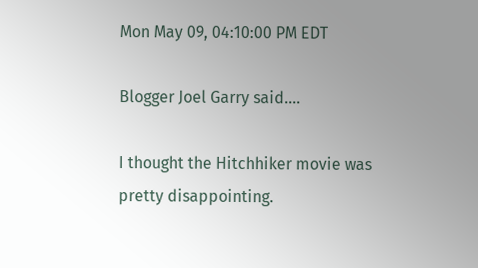Mon May 09, 04:10:00 PM EDT

Blogger Joel Garry said....

I thought the Hitchhiker movie was pretty disappointing.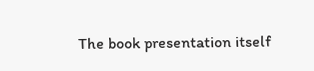The book presentation itself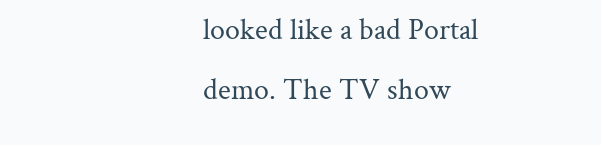looked like a bad Portal demo. The TV show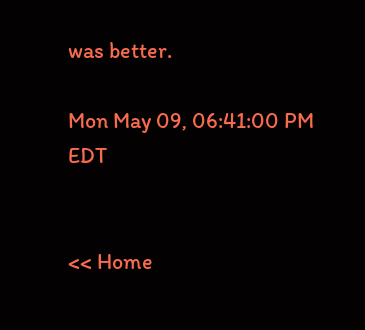was better.

Mon May 09, 06:41:00 PM EDT


<< Home